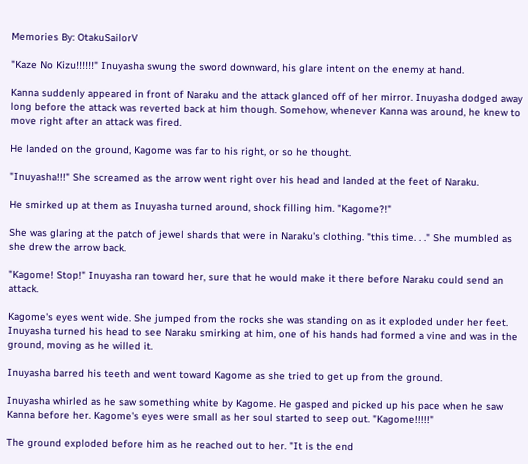Memories By: OtakuSailorV

"Kaze No Kizu!!!!!!" Inuyasha swung the sword downward, his glare intent on the enemy at hand.

Kanna suddenly appeared in front of Naraku and the attack glanced off of her mirror. Inuyasha dodged away long before the attack was reverted back at him though. Somehow, whenever Kanna was around, he knew to move right after an attack was fired.

He landed on the ground, Kagome was far to his right, or so he thought.

"Inuyasha!!!" She screamed as the arrow went right over his head and landed at the feet of Naraku.

He smirked up at them as Inuyasha turned around, shock filling him. "Kagome?!"

She was glaring at the patch of jewel shards that were in Naraku's clothing. "this time. . ." She mumbled as she drew the arrow back.

"Kagome! Stop!" Inuyasha ran toward her, sure that he would make it there before Naraku could send an attack.

Kagome's eyes went wide. She jumped from the rocks she was standing on as it exploded under her feet. Inuyasha turned his head to see Naraku smirking at him, one of his hands had formed a vine and was in the ground, moving as he willed it.

Inuyasha barred his teeth and went toward Kagome as she tried to get up from the ground.

Inuyasha whirled as he saw something white by Kagome. He gasped and picked up his pace when he saw Kanna before her. Kagome's eyes were small as her soul started to seep out. "Kagome!!!!!"

The ground exploded before him as he reached out to her. "It is the end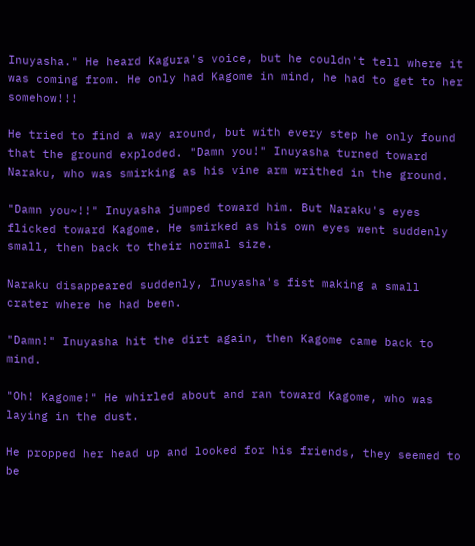Inuyasha." He heard Kagura's voice, but he couldn't tell where it was coming from. He only had Kagome in mind, he had to get to her somehow!!!

He tried to find a way around, but with every step he only found that the ground exploded. "Damn you!" Inuyasha turned toward Naraku, who was smirking as his vine arm writhed in the ground.

"Damn you~!!" Inuyasha jumped toward him. But Naraku's eyes flicked toward Kagome. He smirked as his own eyes went suddenly small, then back to their normal size.

Naraku disappeared suddenly, Inuyasha's fist making a small crater where he had been.

"Damn!" Inuyasha hit the dirt again, then Kagome came back to mind.

"Oh! Kagome!" He whirled about and ran toward Kagome, who was laying in the dust.

He propped her head up and looked for his friends, they seemed to be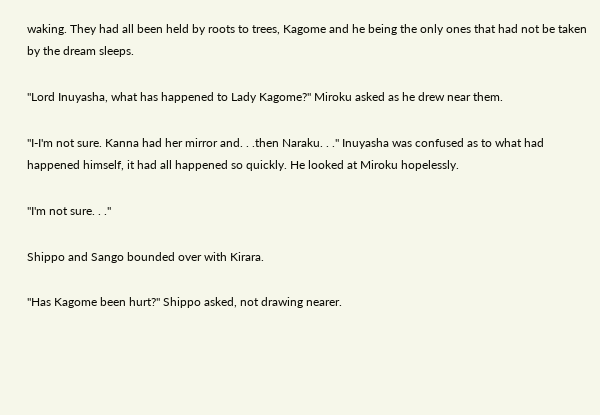waking. They had all been held by roots to trees, Kagome and he being the only ones that had not be taken by the dream sleeps.

"Lord Inuyasha, what has happened to Lady Kagome?" Miroku asked as he drew near them.

"I-I'm not sure. Kanna had her mirror and. . .then Naraku. . ." Inuyasha was confused as to what had happened himself, it had all happened so quickly. He looked at Miroku hopelessly.

"I'm not sure. . ."

Shippo and Sango bounded over with Kirara.

"Has Kagome been hurt?" Shippo asked, not drawing nearer.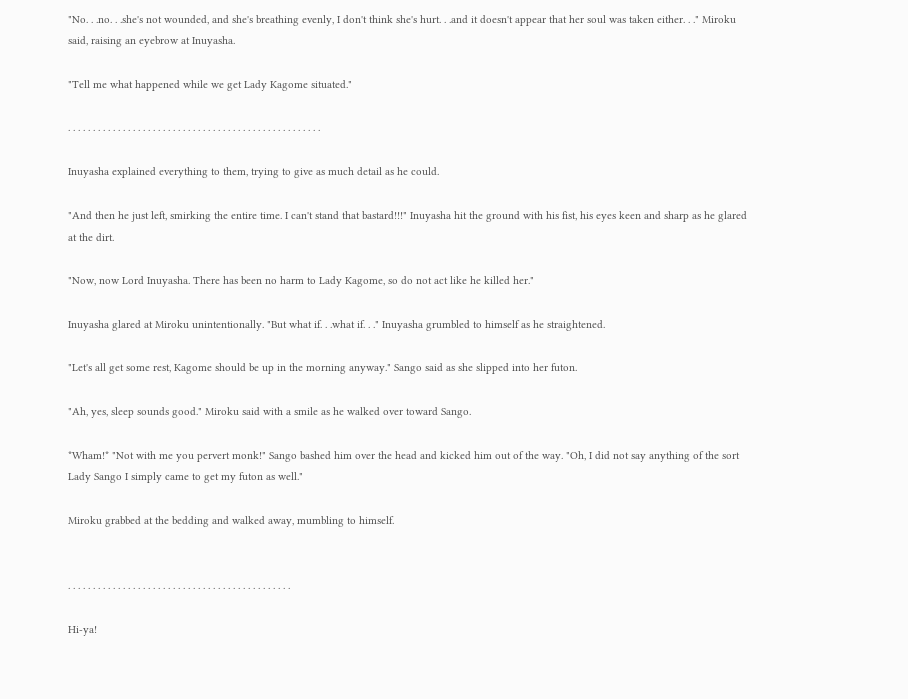"No. . .no. . .she's not wounded, and she's breathing evenly, I don't think she's hurt. . .and it doesn't appear that her soul was taken either. . ." Miroku said, raising an eyebrow at Inuyasha.

"Tell me what happened while we get Lady Kagome situated."

. . . . . . . . . . . . . . . . . . . . . . . . . . . . . . . . . . . . . . . . . . . . . . . . . . .

Inuyasha explained everything to them, trying to give as much detail as he could.

"And then he just left, smirking the entire time. I can't stand that bastard!!!" Inuyasha hit the ground with his fist, his eyes keen and sharp as he glared at the dirt.

"Now, now Lord Inuyasha. There has been no harm to Lady Kagome, so do not act like he killed her."

Inuyasha glared at Miroku unintentionally. "But what if. . .what if. . ." Inuyasha grumbled to himself as he straightened.

"Let's all get some rest, Kagome should be up in the morning anyway." Sango said as she slipped into her futon.

"Ah, yes, sleep sounds good." Miroku said with a smile as he walked over toward Sango.

*Wham!* "Not with me you pervert monk!" Sango bashed him over the head and kicked him out of the way. "Oh, I did not say anything of the sort Lady Sango I simply came to get my futon as well."

Miroku grabbed at the bedding and walked away, mumbling to himself.


. . . . . . . . . . . . . . . . . . . . . . . . . . . . . . . . . . . . . . . . . . . . .

Hi-ya!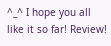^_^ I hope you all like it so far! Review!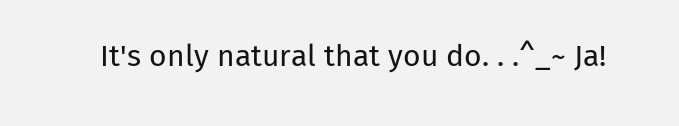It's only natural that you do. . .^_~ Ja!